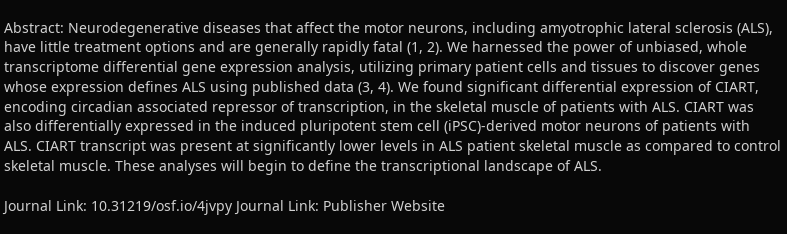Abstract: Neurodegenerative diseases that affect the motor neurons, including amyotrophic lateral sclerosis (ALS), have little treatment options and are generally rapidly fatal (1, 2). We harnessed the power of unbiased, whole transcriptome differential gene expression analysis, utilizing primary patient cells and tissues to discover genes whose expression defines ALS using published data (3, 4). We found significant differential expression of CIART, encoding circadian associated repressor of transcription, in the skeletal muscle of patients with ALS. CIART was also differentially expressed in the induced pluripotent stem cell (iPSC)-derived motor neurons of patients with ALS. CIART transcript was present at significantly lower levels in ALS patient skeletal muscle as compared to control skeletal muscle. These analyses will begin to define the transcriptional landscape of ALS.

Journal Link: 10.31219/osf.io/4jvpy Journal Link: Publisher Website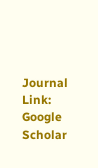Journal Link: Google Scholar